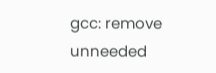gcc: remove unneeded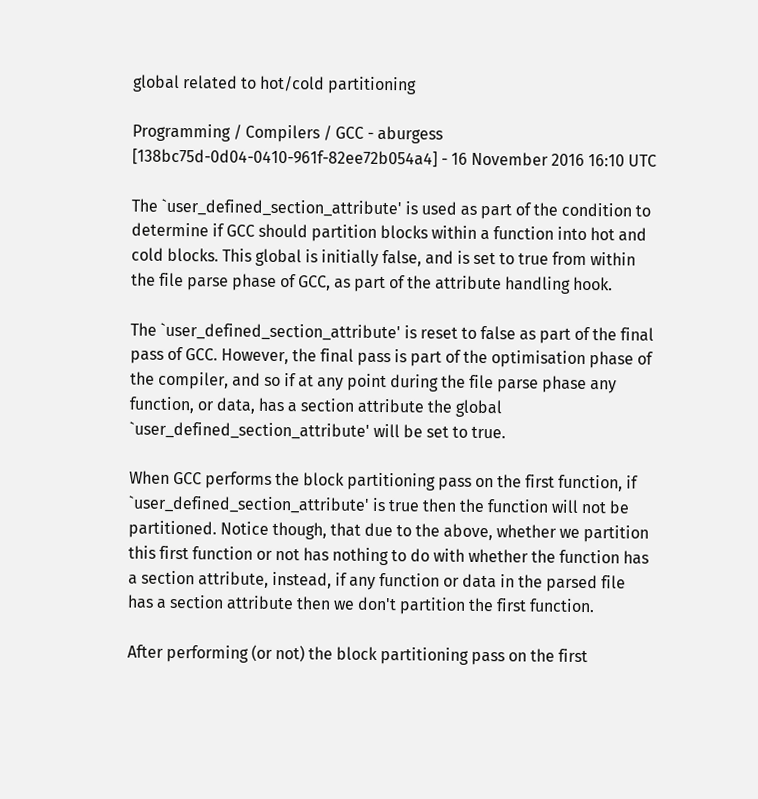global related to hot/cold partitioning

Programming / Compilers / GCC - aburgess [138bc75d-0d04-0410-961f-82ee72b054a4] - 16 November 2016 16:10 UTC

The `user_defined_section_attribute' is used as part of the condition to determine if GCC should partition blocks within a function into hot and cold blocks. This global is initially false, and is set to true from within the file parse phase of GCC, as part of the attribute handling hook.

The `user_defined_section_attribute' is reset to false as part of the final pass of GCC. However, the final pass is part of the optimisation phase of the compiler, and so if at any point during the file parse phase any function, or data, has a section attribute the global `user_defined_section_attribute' will be set to true.

When GCC performs the block partitioning pass on the first function, if `user_defined_section_attribute' is true then the function will not be partitioned. Notice though, that due to the above, whether we partition this first function or not has nothing to do with whether the function has a section attribute, instead, if any function or data in the parsed file has a section attribute then we don't partition the first function.

After performing (or not) the block partitioning pass on the first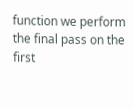function we perform the final pass on the first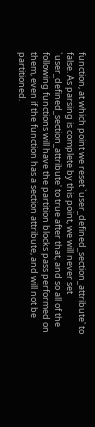function, at which point we reset `user_defined_section_attribute' to false. As parsing is complete by this point, we will never set `user_defined_section_attribute' to true after that, and so all of the following functions will have the partition blocks pass performed on them, even if the function has a section attribute, and will not be partitioned.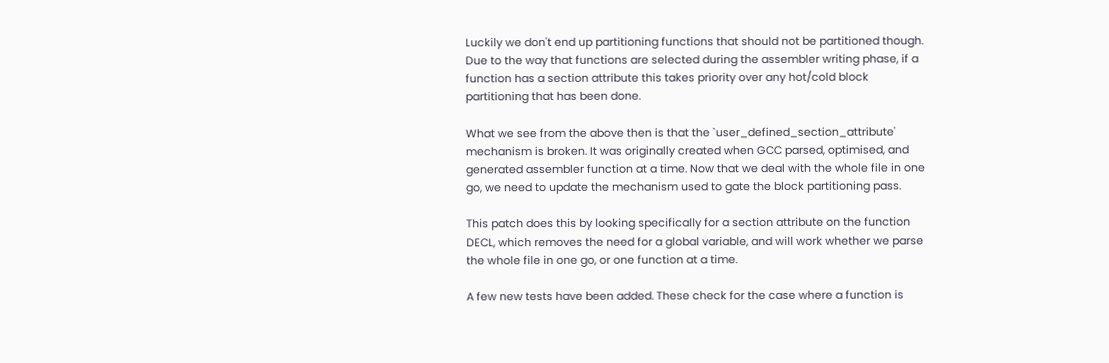Luckily we don't end up partitioning functions that should not be partitioned though. Due to the way that functions are selected during the assembler writing phase, if a function has a section attribute this takes priority over any hot/cold block partitioning that has been done.

What we see from the above then is that the `user_defined_section_attribute' mechanism is broken. It was originally created when GCC parsed, optimised, and generated assembler function at a time. Now that we deal with the whole file in one go, we need to update the mechanism used to gate the block partitioning pass.

This patch does this by looking specifically for a section attribute on the function DECL, which removes the need for a global variable, and will work whether we parse the whole file in one go, or one function at a time.

A few new tests have been added. These check for the case where a function is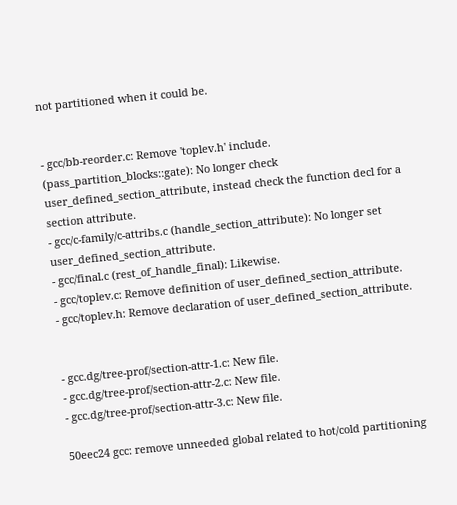not partitioned when it could be.


- gcc/bb-reorder.c: Remove 'toplev.h' include. (pass_partition_blocks::gate): No longer check user_defined_section_attribute, instead check the function decl for a section attribute.
- gcc/c-family/c-attribs.c (handle_section_attribute): No longer set user_defined_section_attribute.
- gcc/final.c (rest_of_handle_final): Likewise.
- gcc/toplev.c: Remove definition of user_defined_section_attribute.
- gcc/toplev.h: Remove declaration of user_defined_section_attribute.


- gcc.dg/tree-prof/section-attr-1.c: New file.
- gcc.dg/tree-prof/section-attr-2.c: New file.
- gcc.dg/tree-prof/section-attr-3.c: New file.

50eec24 gcc: remove unneeded global related to hot/cold partitioning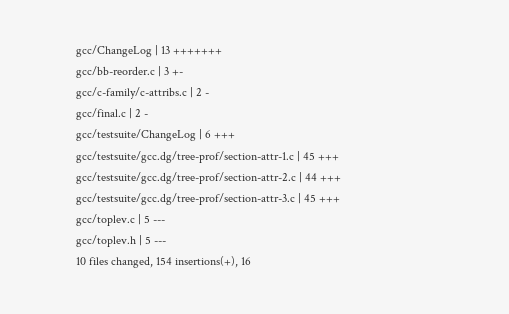gcc/ChangeLog | 13 +++++++
gcc/bb-reorder.c | 3 +-
gcc/c-family/c-attribs.c | 2 -
gcc/final.c | 2 -
gcc/testsuite/ChangeLog | 6 +++
gcc/testsuite/gcc.dg/tree-prof/section-attr-1.c | 45 +++
gcc/testsuite/gcc.dg/tree-prof/section-attr-2.c | 44 +++
gcc/testsuite/gcc.dg/tree-prof/section-attr-3.c | 45 +++
gcc/toplev.c | 5 ---
gcc/toplev.h | 5 ---
10 files changed, 154 insertions(+), 16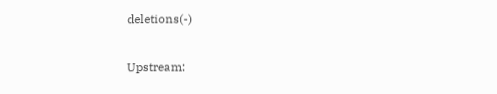deletions(-)

Upstream: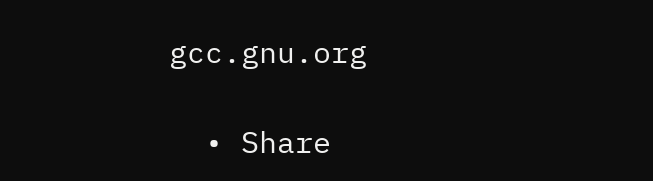gcc.gnu.org

  • Share